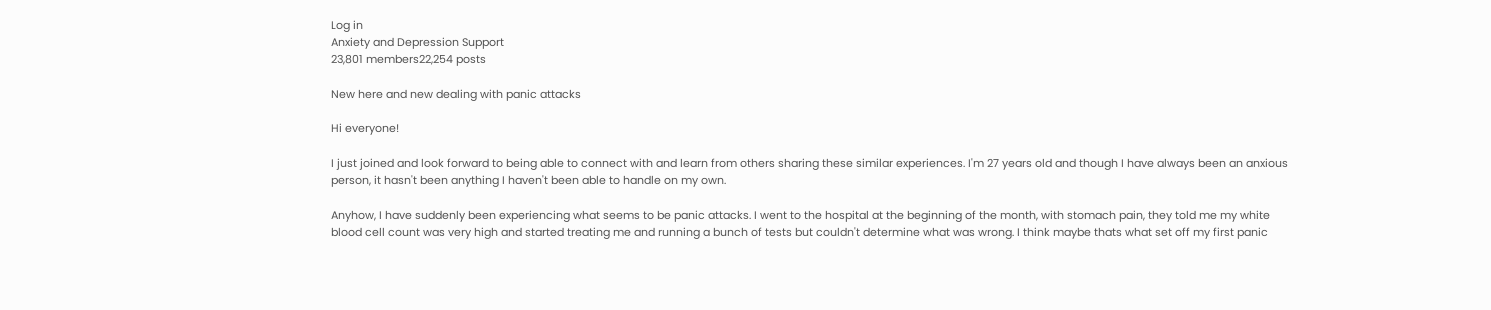Log in
Anxiety and Depression Support
23,801 members22,254 posts

New here and new dealing with panic attacks

Hi everyone!

I just joined and look forward to being able to connect with and learn from others sharing these similar experiences. I'm 27 years old and though I have always been an anxious person, it hasn't been anything I haven't been able to handle on my own.

Anyhow, I have suddenly been experiencing what seems to be panic attacks. I went to the hospital at the beginning of the month, with stomach pain, they told me my white blood cell count was very high and started treating me and running a bunch of tests but couldn't determine what was wrong. I think maybe thats what set off my first panic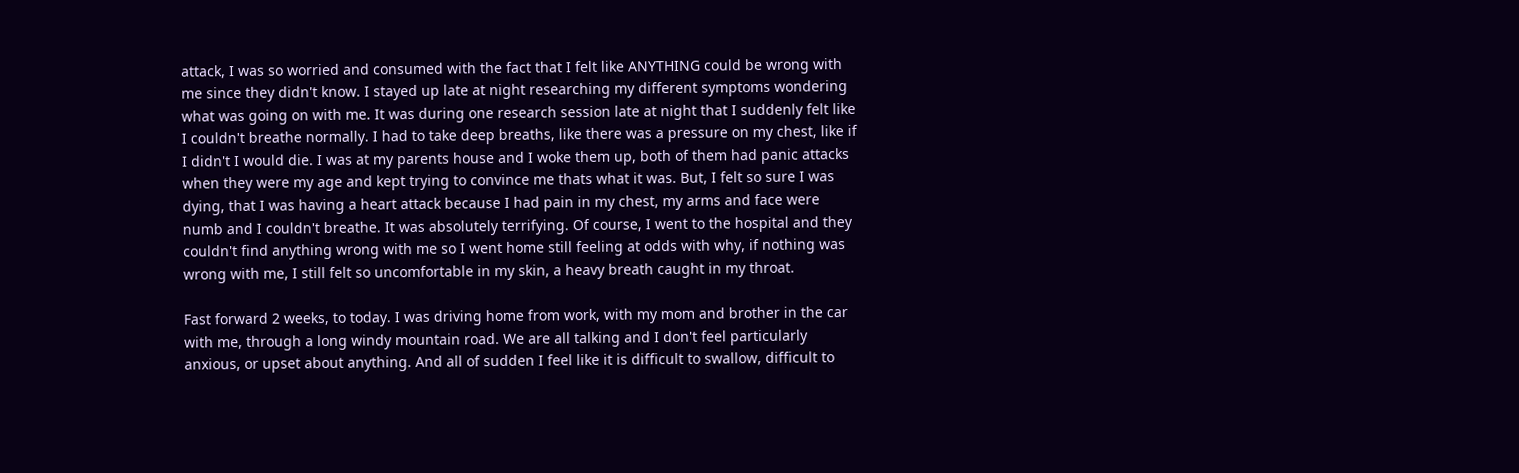attack, I was so worried and consumed with the fact that I felt like ANYTHING could be wrong with me since they didn't know. I stayed up late at night researching my different symptoms wondering what was going on with me. It was during one research session late at night that I suddenly felt like I couldn't breathe normally. I had to take deep breaths, like there was a pressure on my chest, like if I didn't I would die. I was at my parents house and I woke them up, both of them had panic attacks when they were my age and kept trying to convince me thats what it was. But, I felt so sure I was dying, that I was having a heart attack because I had pain in my chest, my arms and face were numb and I couldn't breathe. It was absolutely terrifying. Of course, I went to the hospital and they couldn't find anything wrong with me so I went home still feeling at odds with why, if nothing was wrong with me, I still felt so uncomfortable in my skin, a heavy breath caught in my throat.

Fast forward 2 weeks, to today. I was driving home from work, with my mom and brother in the car with me, through a long windy mountain road. We are all talking and I don't feel particularly anxious, or upset about anything. And all of sudden I feel like it is difficult to swallow, difficult to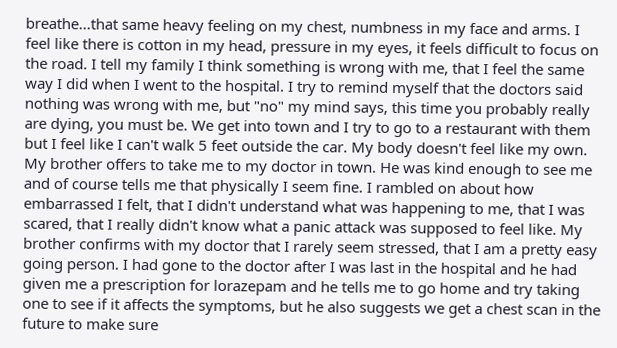breathe...that same heavy feeling on my chest, numbness in my face and arms. I feel like there is cotton in my head, pressure in my eyes, it feels difficult to focus on the road. I tell my family I think something is wrong with me, that I feel the same way I did when I went to the hospital. I try to remind myself that the doctors said nothing was wrong with me, but "no" my mind says, this time you probably really are dying, you must be. We get into town and I try to go to a restaurant with them but I feel like I can't walk 5 feet outside the car. My body doesn't feel like my own. My brother offers to take me to my doctor in town. He was kind enough to see me and of course tells me that physically I seem fine. I rambled on about how embarrassed I felt, that I didn't understand what was happening to me, that I was scared, that I really didn't know what a panic attack was supposed to feel like. My brother confirms with my doctor that I rarely seem stressed, that I am a pretty easy going person. I had gone to the doctor after I was last in the hospital and he had given me a prescription for lorazepam and he tells me to go home and try taking one to see if it affects the symptoms, but he also suggests we get a chest scan in the future to make sure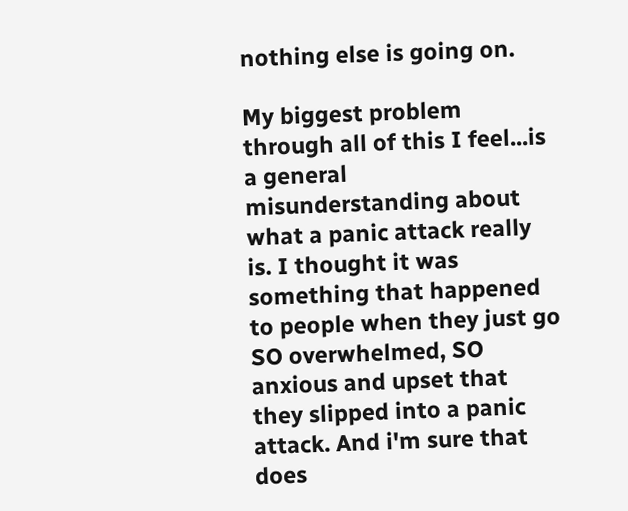nothing else is going on.

My biggest problem through all of this I feel...is a general misunderstanding about what a panic attack really is. I thought it was something that happened to people when they just go SO overwhelmed, SO anxious and upset that they slipped into a panic attack. And i'm sure that does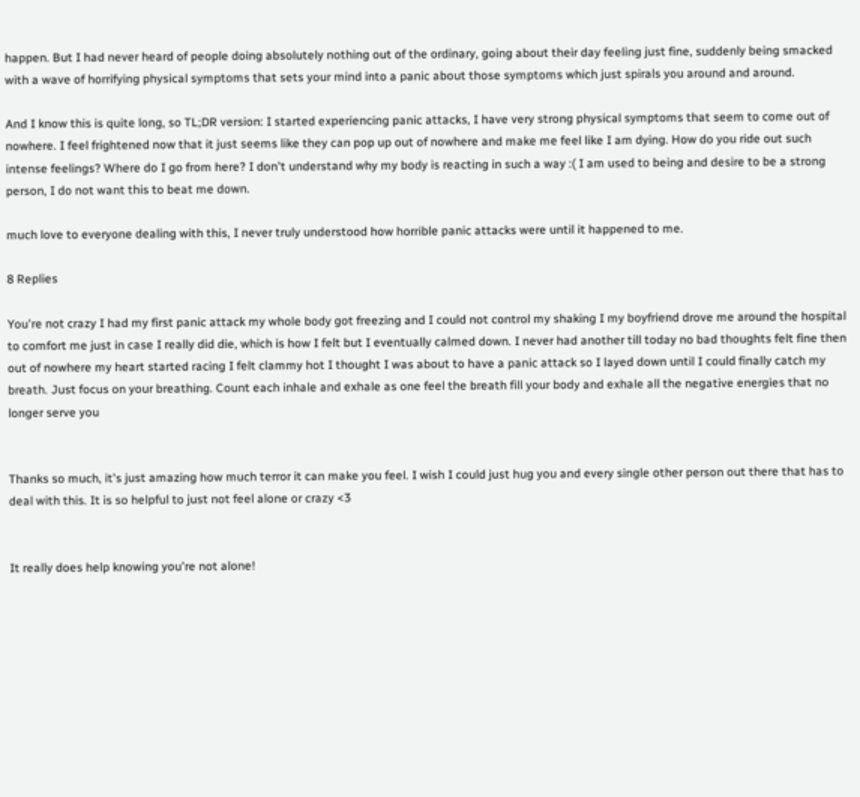happen. But I had never heard of people doing absolutely nothing out of the ordinary, going about their day feeling just fine, suddenly being smacked with a wave of horrifying physical symptoms that sets your mind into a panic about those symptoms which just spirals you around and around.

And I know this is quite long, so TL;DR version: I started experiencing panic attacks, I have very strong physical symptoms that seem to come out of nowhere. I feel frightened now that it just seems like they can pop up out of nowhere and make me feel like I am dying. How do you ride out such intense feelings? Where do I go from here? I don't understand why my body is reacting in such a way :( I am used to being and desire to be a strong person, I do not want this to beat me down.

much love to everyone dealing with this, I never truly understood how horrible panic attacks were until it happened to me.

8 Replies

You're not crazy I had my first panic attack my whole body got freezing and I could not control my shaking I my boyfriend drove me around the hospital to comfort me just in case I really did die, which is how I felt but I eventually calmed down. I never had another till today no bad thoughts felt fine then out of nowhere my heart started racing I felt clammy hot I thought I was about to have a panic attack so I layed down until I could finally catch my breath. Just focus on your breathing. Count each inhale and exhale as one feel the breath fill your body and exhale all the negative energies that no longer serve you


Thanks so much, it's just amazing how much terror it can make you feel. I wish I could just hug you and every single other person out there that has to deal with this. It is so helpful to just not feel alone or crazy <3


It really does help knowing you're not alone!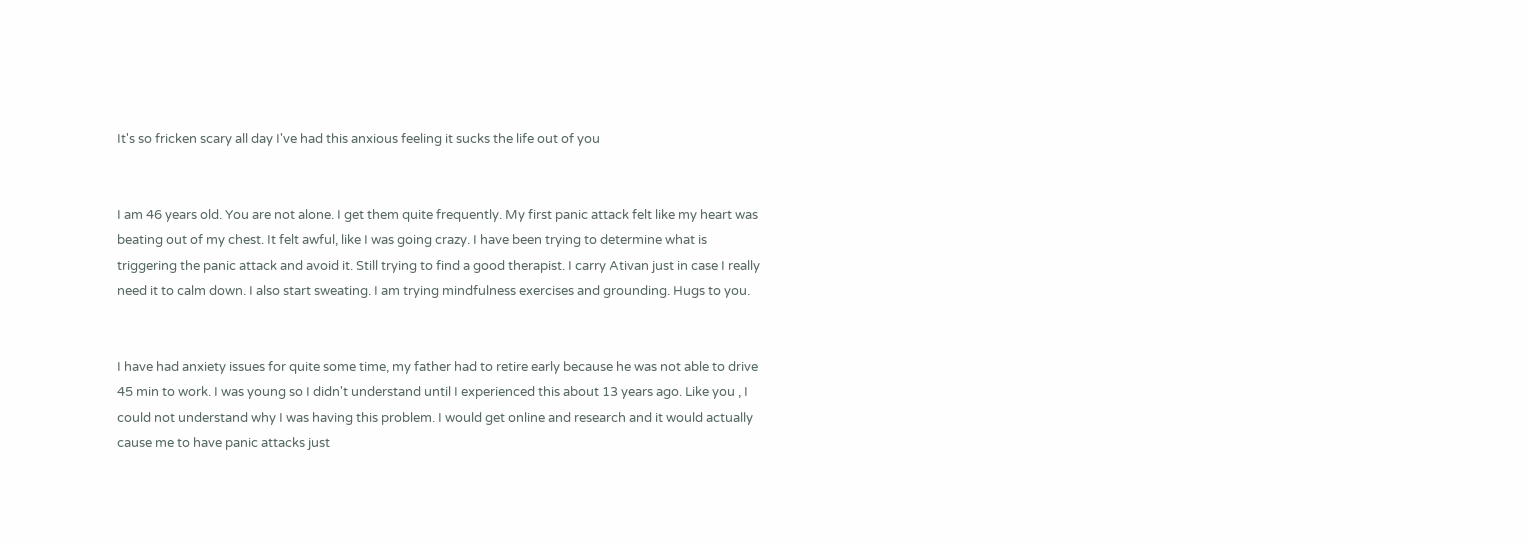It's so fricken scary all day I've had this anxious feeling it sucks the life out of you


I am 46 years old. You are not alone. I get them quite frequently. My first panic attack felt like my heart was beating out of my chest. It felt awful, like I was going crazy. I have been trying to determine what is triggering the panic attack and avoid it. Still trying to find a good therapist. I carry Ativan just in case I really need it to calm down. I also start sweating. I am trying mindfulness exercises and grounding. Hugs to you.


I have had anxiety issues for quite some time, my father had to retire early because he was not able to drive 45 min to work. I was young so I didn't understand until I experienced this about 13 years ago. Like you , I could not understand why I was having this problem. I would get online and research and it would actually cause me to have panic attacks just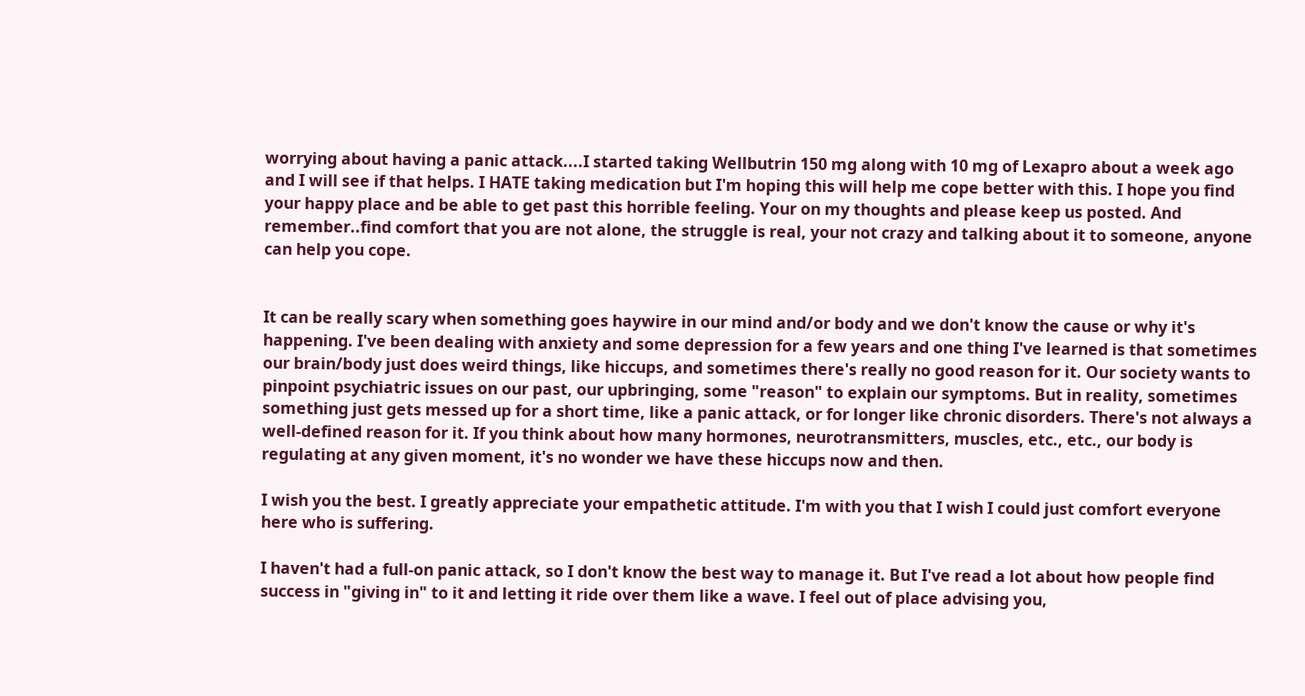worrying about having a panic attack....I started taking Wellbutrin 150 mg along with 10 mg of Lexapro about a week ago and I will see if that helps. I HATE taking medication but I'm hoping this will help me cope better with this. I hope you find your happy place and be able to get past this horrible feeling. Your on my thoughts and please keep us posted. And remember..find comfort that you are not alone, the struggle is real, your not crazy and talking about it to someone, anyone can help you cope.


It can be really scary when something goes haywire in our mind and/or body and we don't know the cause or why it's happening. I've been dealing with anxiety and some depression for a few years and one thing I've learned is that sometimes our brain/body just does weird things, like hiccups, and sometimes there's really no good reason for it. Our society wants to pinpoint psychiatric issues on our past, our upbringing, some "reason" to explain our symptoms. But in reality, sometimes something just gets messed up for a short time, like a panic attack, or for longer like chronic disorders. There's not always a well-defined reason for it. If you think about how many hormones, neurotransmitters, muscles, etc., etc., our body is regulating at any given moment, it's no wonder we have these hiccups now and then.

I wish you the best. I greatly appreciate your empathetic attitude. I'm with you that I wish I could just comfort everyone here who is suffering.

I haven't had a full-on panic attack, so I don't know the best way to manage it. But I've read a lot about how people find success in "giving in" to it and letting it ride over them like a wave. I feel out of place advising you,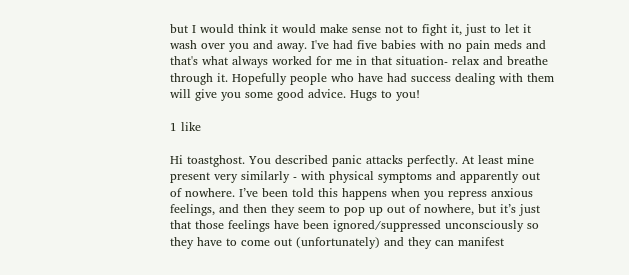but I would think it would make sense not to fight it, just to let it wash over you and away. I've had five babies with no pain meds and that's what always worked for me in that situation- relax and breathe through it. Hopefully people who have had success dealing with them will give you some good advice. Hugs to you!

1 like

Hi toastghost. You described panic attacks perfectly. At least mine present very similarly - with physical symptoms and apparently out of nowhere. I’ve been told this happens when you repress anxious feelings, and then they seem to pop up out of nowhere, but it’s just that those feelings have been ignored/suppressed unconsciously so they have to come out (unfortunately) and they can manifest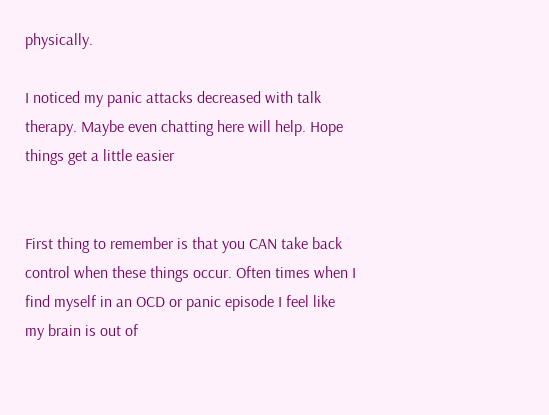physically.

I noticed my panic attacks decreased with talk therapy. Maybe even chatting here will help. Hope things get a little easier


First thing to remember is that you CAN take back control when these things occur. Often times when I find myself in an OCD or panic episode I feel like my brain is out of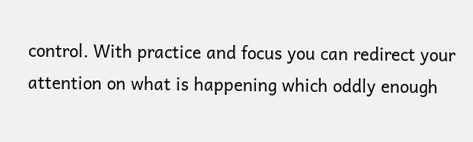control. With practice and focus you can redirect your attention on what is happening which oddly enough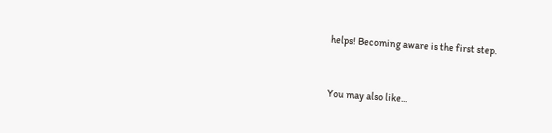helps! Becoming aware is the first step.


You may also like...